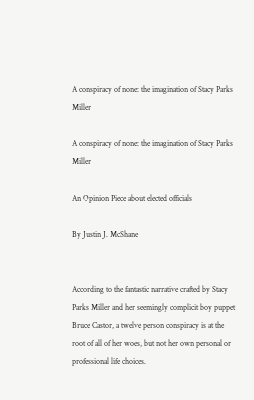A conspiracy of none: the imagination of Stacy Parks Miller

A conspiracy of none: the imagination of Stacy Parks Miller

An Opinion Piece about elected officials

By Justin J. McShane


According to the fantastic narrative crafted by Stacy Parks Miller and her seemingly complicit boy puppet Bruce Castor, a twelve person conspiracy is at the root of all of her woes, but not her own personal or professional life choices.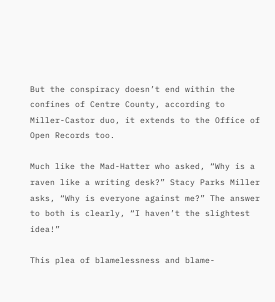But the conspiracy doesn’t end within the confines of Centre County, according to Miller-Castor duo, it extends to the Office of Open Records too.

Much like the Mad-Hatter who asked, “Why is a raven like a writing desk?” Stacy Parks Miller asks, “Why is everyone against me?” The answer to both is clearly, “I haven’t the slightest idea!”

This plea of blamelessness and blame-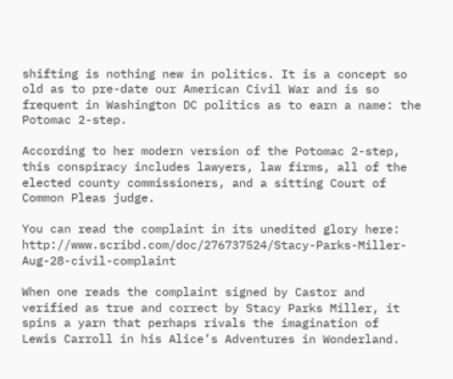shifting is nothing new in politics. It is a concept so old as to pre-date our American Civil War and is so frequent in Washington DC politics as to earn a name: the Potomac 2-step.

According to her modern version of the Potomac 2-step, this conspiracy includes lawyers, law firms, all of the elected county commissioners, and a sitting Court of Common Pleas judge.

You can read the complaint in its unedited glory here: http://www.scribd.com/doc/276737524/Stacy-Parks-Miller-Aug-28-civil-complaint

When one reads the complaint signed by Castor and verified as true and correct by Stacy Parks Miller, it spins a yarn that perhaps rivals the imagination of  Lewis Carroll in his Alice’s Adventures in Wonderland.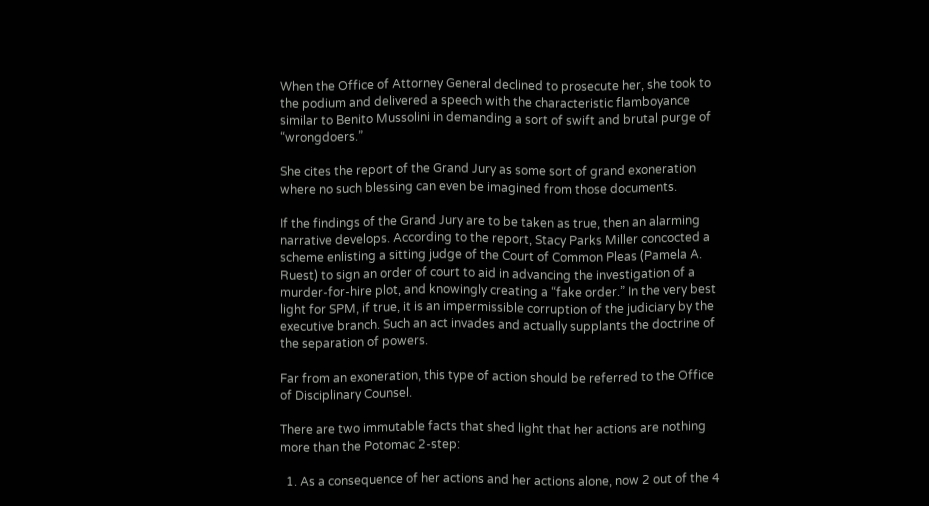When the Office of Attorney General declined to prosecute her, she took to the podium and delivered a speech with the characteristic flamboyance similar to Benito Mussolini in demanding a sort of swift and brutal purge of “wrongdoers.”

She cites the report of the Grand Jury as some sort of grand exoneration where no such blessing can even be imagined from those documents.

If the findings of the Grand Jury are to be taken as true, then an alarming narrative develops. According to the report, Stacy Parks Miller concocted a scheme enlisting a sitting judge of the Court of Common Pleas (Pamela A. Ruest) to sign an order of court to aid in advancing the investigation of a murder-for-hire plot, and knowingly creating a “fake order.” In the very best light for SPM, if true, it is an impermissible corruption of the judiciary by the executive branch. Such an act invades and actually supplants the doctrine of the separation of powers.

Far from an exoneration, this type of action should be referred to the Office of Disciplinary Counsel.

There are two immutable facts that shed light that her actions are nothing more than the Potomac 2-step:

  1. As a consequence of her actions and her actions alone, now 2 out of the 4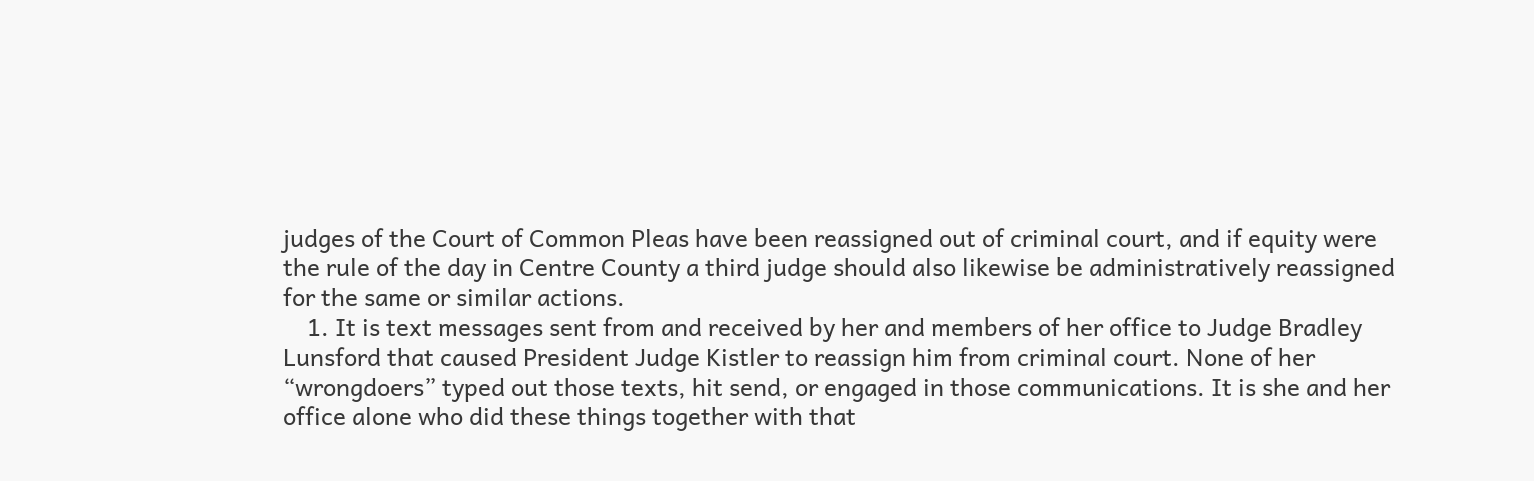judges of the Court of Common Pleas have been reassigned out of criminal court, and if equity were the rule of the day in Centre County a third judge should also likewise be administratively reassigned for the same or similar actions.
    1. It is text messages sent from and received by her and members of her office to Judge Bradley Lunsford that caused President Judge Kistler to reassign him from criminal court. None of her “wrongdoers” typed out those texts, hit send, or engaged in those communications. It is she and her office alone who did these things together with that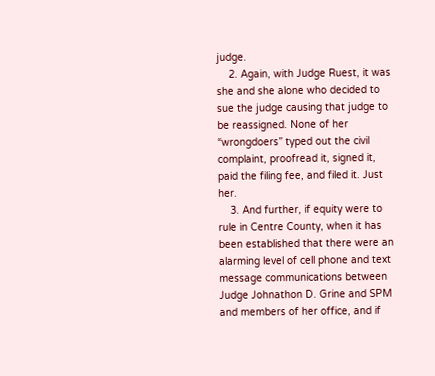judge.
    2. Again, with Judge Ruest, it was she and she alone who decided to sue the judge causing that judge to be reassigned. None of her “wrongdoers” typed out the civil complaint, proofread it, signed it, paid the filing fee, and filed it. Just her.
    3. And further, if equity were to rule in Centre County, when it has been established that there were an alarming level of cell phone and text message communications between Judge Johnathon D. Grine and SPM and members of her office, and if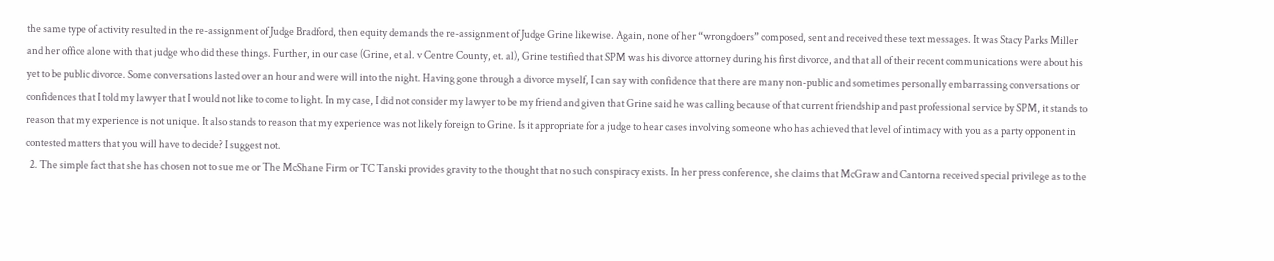the same type of activity resulted in the re-assignment of Judge Bradford, then equity demands the re-assignment of Judge Grine likewise. Again, none of her “wrongdoers” composed, sent and received these text messages. It was Stacy Parks Miller and her office alone with that judge who did these things. Further, in our case (Grine, et al. v Centre County, et. al), Grine testified that SPM was his divorce attorney during his first divorce, and that all of their recent communications were about his yet to be public divorce. Some conversations lasted over an hour and were will into the night. Having gone through a divorce myself, I can say with confidence that there are many non-public and sometimes personally embarrassing conversations or confidences that I told my lawyer that I would not like to come to light. In my case, I did not consider my lawyer to be my friend and given that Grine said he was calling because of that current friendship and past professional service by SPM, it stands to reason that my experience is not unique. It also stands to reason that my experience was not likely foreign to Grine. Is it appropriate for a judge to hear cases involving someone who has achieved that level of intimacy with you as a party opponent in contested matters that you will have to decide? I suggest not.
  2. The simple fact that she has chosen not to sue me or The McShane Firm or TC Tanski provides gravity to the thought that no such conspiracy exists. In her press conference, she claims that McGraw and Cantorna received special privilege as to the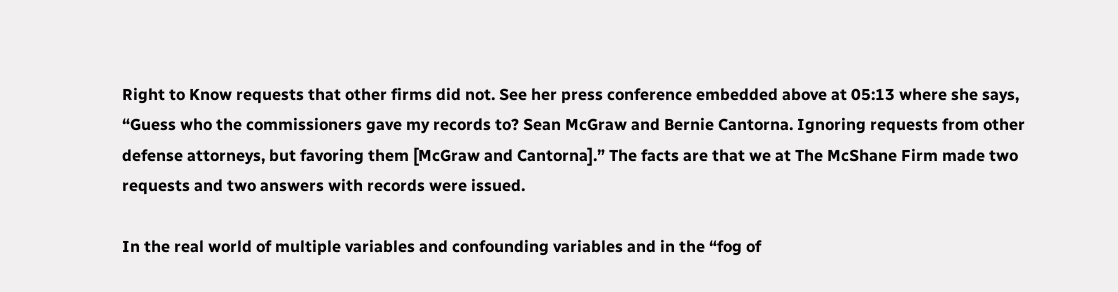Right to Know requests that other firms did not. See her press conference embedded above at 05:13 where she says, “Guess who the commissioners gave my records to? Sean McGraw and Bernie Cantorna. Ignoring requests from other defense attorneys, but favoring them [McGraw and Cantorna].” The facts are that we at The McShane Firm made two requests and two answers with records were issued.

In the real world of multiple variables and confounding variables and in the “fog of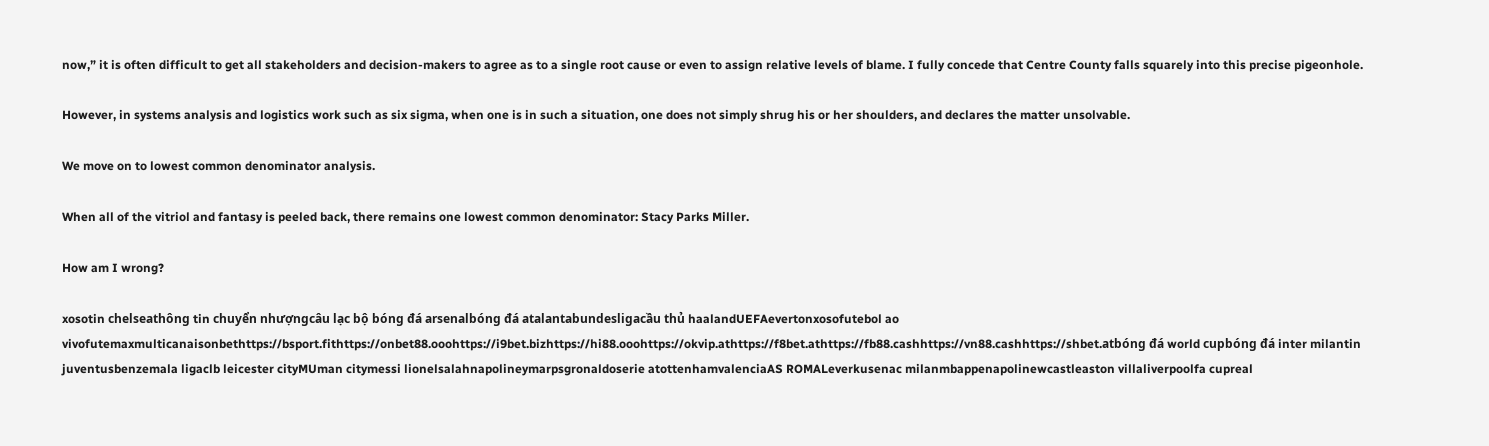now,” it is often difficult to get all stakeholders and decision-makers to agree as to a single root cause or even to assign relative levels of blame. I fully concede that Centre County falls squarely into this precise pigeonhole.

However, in systems analysis and logistics work such as six sigma, when one is in such a situation, one does not simply shrug his or her shoulders, and declares the matter unsolvable.

We move on to lowest common denominator analysis.

When all of the vitriol and fantasy is peeled back, there remains one lowest common denominator: Stacy Parks Miller.

How am I wrong?

xosotin chelseathông tin chuyển nhượngcâu lạc bộ bóng đá arsenalbóng đá atalantabundesligacầu thủ haalandUEFAevertonxosofutebol ao vivofutemaxmulticanaisonbethttps://bsport.fithttps://onbet88.ooohttps://i9bet.bizhttps://hi88.ooohttps://okvip.athttps://f8bet.athttps://fb88.cashhttps://vn88.cashhttps://shbet.atbóng đá world cupbóng đá inter milantin juventusbenzemala ligaclb leicester cityMUman citymessi lionelsalahnapolineymarpsgronaldoserie atottenhamvalenciaAS ROMALeverkusenac milanmbappenapolinewcastleaston villaliverpoolfa cupreal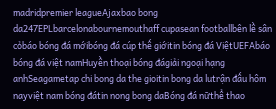madridpremier leagueAjaxbao bong da247EPLbarcelonabournemouthaff cupasean footballbên lề sân cỏbáo bóng đá mớibóng đá cúp thế giớitin bóng đá ViệtUEFAbáo bóng đá việt namHuyền thoại bóng đágiải ngoại hạng anhSeagametap chi bong da the gioitin bong da lutrận đấu hôm nayviệt nam bóng đátin nong bong daBóng đá nữthể thao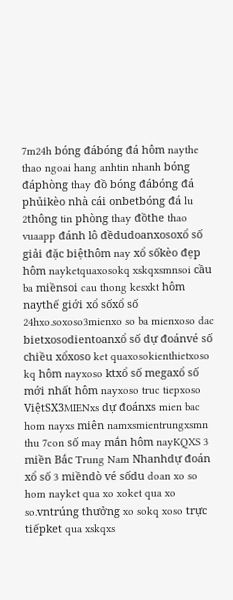7m24h bóng đábóng đá hôm naythe thao ngoai hang anhtin nhanh bóng đáphòng thay đồ bóng đábóng đá phủikèo nhà cái onbetbóng đá lu 2thông tin phòng thay đồthe thao vuaapp đánh lô đềdudoanxosoxổ số giải đặc biệthôm nay xổ sốkèo đẹp hôm nayketquaxosokq xskqxsmnsoi cầu ba miềnsoi cau thong kesxkt hôm naythế giới xổ sốxổ số 24hxo.soxoso3mienxo so ba mienxoso dac bietxosodientoanxổ số dự đoánvé số chiều xổxoso ket quaxosokienthietxoso kq hôm nayxoso ktxổ số megaxổ số mới nhất hôm nayxoso truc tiepxoso ViệtSX3MIENxs dự đoánxs mien bac hom nayxs miên namxsmientrungxsmn thu 7con số may mắn hôm nayKQXS 3 miền Bắc Trung Nam Nhanhdự đoán xổ số 3 miềndò vé sốdu doan xo so hom nayket qua xo xoket qua xo so.vntrúng thưởng xo sokq xoso trực tiếpket qua xskqxs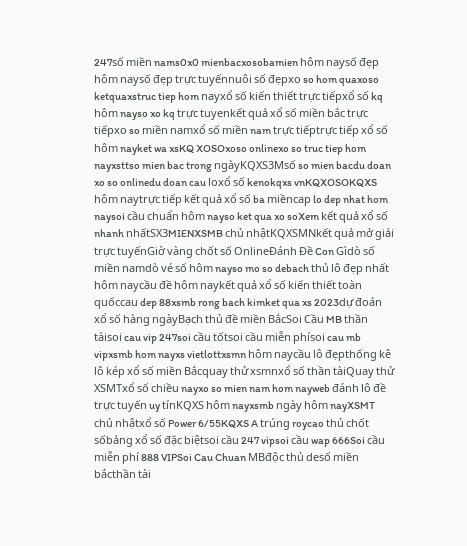247số miền nams0x0 mienbacxosobamien hôm naysố đẹp hôm naysố đẹp trực tuyếnnuôi số đẹpxo so hom quaxoso ketquaxstruc tiep hom nayxổ số kiến thiết trực tiếpxổ số kq hôm nayso xo kq trực tuyenkết quả xổ số miền bắc trực tiếpxo so miền namxổ số miền nam trực tiếptrực tiếp xổ số hôm nayket wa xsKQ XOSOxoso onlinexo so truc tiep hom nayxsttso mien bac trong ngàyKQXS3Msố so mien bacdu doan xo so onlinedu doan cau loxổ số kenokqxs vnKQXOSOKQXS hôm naytrực tiếp kết quả xổ số ba miềncap lo dep nhat hom naysoi cầu chuẩn hôm nayso ket qua xo soXem kết quả xổ số nhanh nhấtSX3MIENXSMB chủ nhậtKQXSMNkết quả mở giải trực tuyếnGiờ vàng chốt số OnlineĐánh Đề Con Gìdò số miền namdò vé số hôm nayso mo so debach thủ lô đẹp nhất hôm naycầu đề hôm naykết quả xổ số kiến thiết toàn quốccau dep 88xsmb rong bach kimket qua xs 2023dự đoán xổ số hàng ngàyBạch thủ đề miền BắcSoi Cầu MB thần tàisoi cau vip 247soi cầu tốtsoi cầu miễn phísoi cau mb vipxsmb hom nayxs vietlottxsmn hôm naycầu lô đẹpthống kê lô kép xổ số miền Bắcquay thử xsmnxổ số thần tàiQuay thử XSMTxổ số chiều nayxo so mien nam hom nayweb đánh lô đề trực tuyến uy tínKQXS hôm nayxsmb ngày hôm nayXSMT chủ nhậtxổ số Power 6/55KQXS A trúng roycao thủ chốt sốbảng xổ số đặc biệtsoi cầu 247 vipsoi cầu wap 666Soi cầu miễn phí 888 VIPSoi Cau Chuan MBđộc thủ desố miền bắcthần tài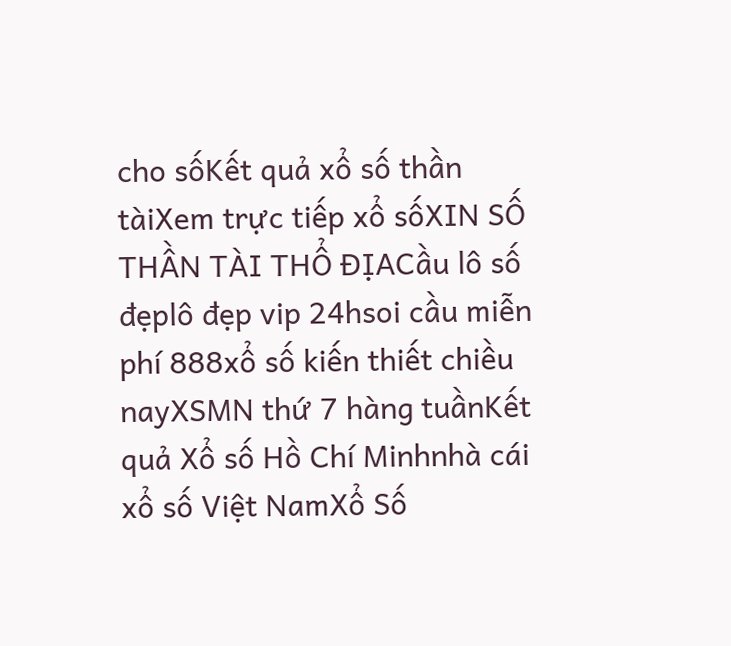cho sốKết quả xổ số thần tàiXem trực tiếp xổ sốXIN SỐ THẦN TÀI THỔ ĐỊACầu lô số đẹplô đẹp vip 24hsoi cầu miễn phí 888xổ số kiến thiết chiều nayXSMN thứ 7 hàng tuầnKết quả Xổ số Hồ Chí Minhnhà cái xổ số Việt NamXổ Số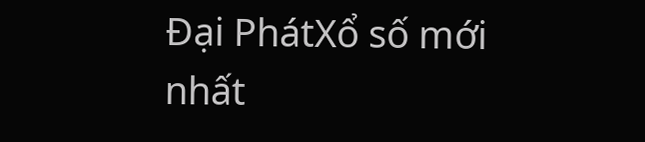Đại PhátXổ số mới nhất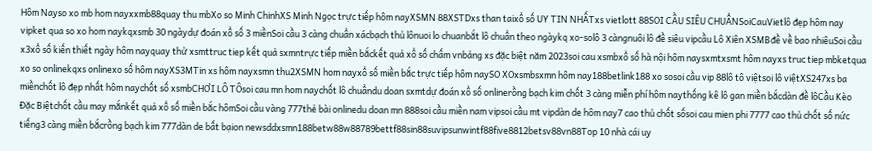Hôm Nayso xo mb hom nayxxmb88quay thu mbXo so Minh ChinhXS Minh Ngọc trực tiếp hôm nayXSMN 88XSTDxs than taixổ số UY TIN NHẤTxs vietlott 88SOI CẦU SIÊU CHUẨNSoiCauVietlô đẹp hôm nay vipket qua so xo hom naykqxsmb 30 ngàydự đoán xổ số 3 miềnSoi cầu 3 càng chuẩn xácbạch thủ lônuoi lo chuanbắt lô chuẩn theo ngàykq xo-solô 3 càngnuôi lô đề siêu vipcầu Lô Xiên XSMBđề về bao nhiêuSoi cầu x3xổ số kiến thiết ngày hôm nayquay thử xsmttruc tiep kết quả sxmntrực tiếp miền bắckết quả xổ số chấm vnbảng xs đặc biệt năm 2023soi cau xsmbxổ số hà nội hôm naysxmtxsmt hôm nayxs truc tiep mbketqua xo so onlinekqxs onlinexo số hôm nayXS3MTin xs hôm nayxsmn thu2XSMN hom nayxổ số miền bắc trực tiếp hôm naySO XOxsmbsxmn hôm nay188betlink188 xo sosoi cầu vip 88lô tô việtsoi lô việtXS247xs ba miềnchốt lô đẹp nhất hôm naychốt số xsmbCHƠI LÔ TÔsoi cau mn hom naychốt lô chuẩndu doan sxmtdự đoán xổ số onlinerồng bạch kim chốt 3 càng miễn phí hôm naythống kê lô gan miền bắcdàn đề lôCầu Kèo Đặc Biệtchốt cầu may mắnkết quả xổ số miền bắc hômSoi cầu vàng 777thẻ bài onlinedu doan mn 888soi cầu miền nam vipsoi cầu mt vipdàn de hôm nay7 cao thủ chốt sốsoi cau mien phi 7777 cao thủ chốt số nức tiếng3 càng miền bắcrồng bạch kim 777dàn de bất bạion newsddxsmn188betw88w88789bettf88sin88suvipsunwintf88five8812betsv88vn88Top 10 nhà cái uy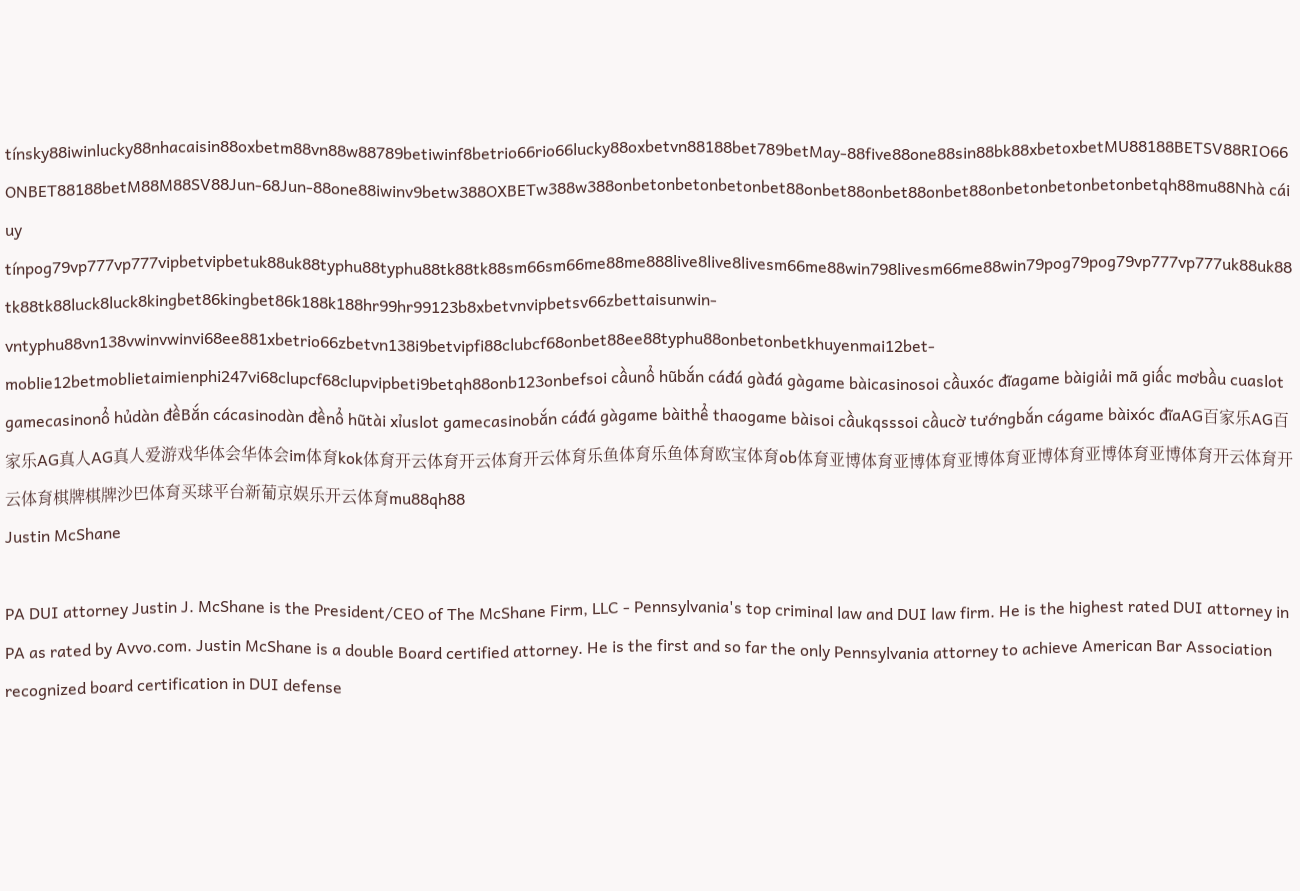tínsky88iwinlucky88nhacaisin88oxbetm88vn88w88789betiwinf8betrio66rio66lucky88oxbetvn88188bet789betMay-88five88one88sin88bk88xbetoxbetMU88188BETSV88RIO66ONBET88188betM88M88SV88Jun-68Jun-88one88iwinv9betw388OXBETw388w388onbetonbetonbetonbet88onbet88onbet88onbet88onbetonbetonbetonbetqh88mu88Nhà cái uy tínpog79vp777vp777vipbetvipbetuk88uk88typhu88typhu88tk88tk88sm66sm66me88me888live8live8livesm66me88win798livesm66me88win79pog79pog79vp777vp777uk88uk88tk88tk88luck8luck8kingbet86kingbet86k188k188hr99hr99123b8xbetvnvipbetsv66zbettaisunwin-vntyphu88vn138vwinvwinvi68ee881xbetrio66zbetvn138i9betvipfi88clubcf68onbet88ee88typhu88onbetonbetkhuyenmai12bet-moblie12betmoblietaimienphi247vi68clupcf68clupvipbeti9betqh88onb123onbefsoi cầunổ hũbắn cáđá gàđá gàgame bàicasinosoi cầuxóc đĩagame bàigiải mã giấc mơbầu cuaslot gamecasinonổ hủdàn đềBắn cácasinodàn đềnổ hũtài xỉuslot gamecasinobắn cáđá gàgame bàithể thaogame bàisoi cầukqsssoi cầucờ tướngbắn cágame bàixóc đĩaAG百家乐AG百家乐AG真人AG真人爱游戏华体会华体会im体育kok体育开云体育开云体育开云体育乐鱼体育乐鱼体育欧宝体育ob体育亚博体育亚博体育亚博体育亚博体育亚博体育亚博体育开云体育开云体育棋牌棋牌沙巴体育买球平台新葡京娱乐开云体育mu88qh88
Justin McShane

PA DUI attorney Justin J. McShane is the President/CEO of The McShane Firm, LLC - Pennsylvania's top criminal law and DUI law firm. He is the highest rated DUI attorney in PA as rated by Avvo.com. Justin McShane is a double Board certified attorney. He is the first and so far the only Pennsylvania attorney to achieve American Bar Association recognized board certification in DUI defense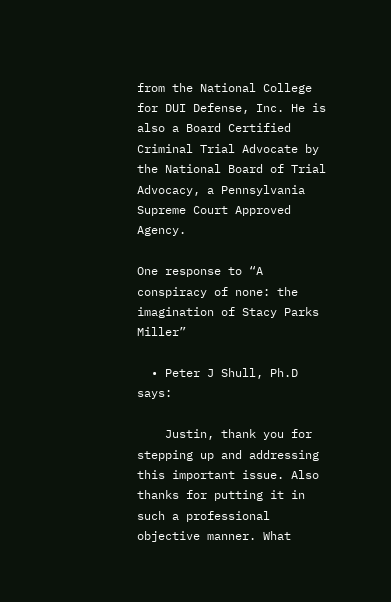from the National College for DUI Defense, Inc. He is also a Board Certified Criminal Trial Advocate by the National Board of Trial Advocacy, a Pennsylvania Supreme Court Approved Agency.

One response to “A conspiracy of none: the imagination of Stacy Parks Miller”

  • Peter J Shull, Ph.D says:

    Justin, thank you for stepping up and addressing this important issue. Also thanks for putting it in such a professional objective manner. What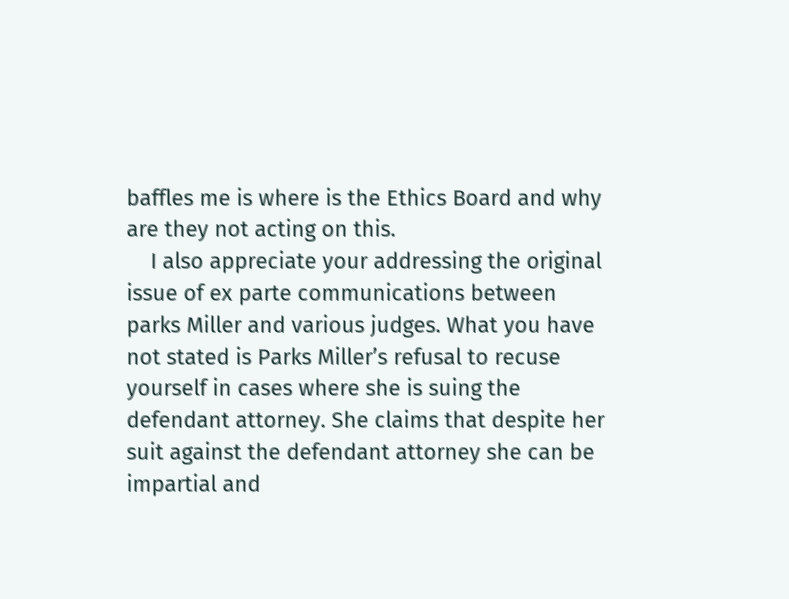baffles me is where is the Ethics Board and why are they not acting on this.
    I also appreciate your addressing the original issue of ex parte communications between parks Miller and various judges. What you have not stated is Parks Miller’s refusal to recuse yourself in cases where she is suing the defendant attorney. She claims that despite her suit against the defendant attorney she can be impartial and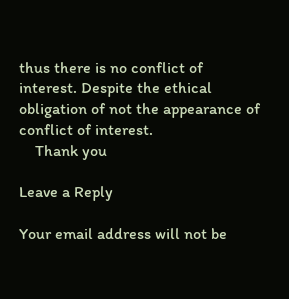thus there is no conflict of interest. Despite the ethical obligation of not the appearance of conflict of interest.
    Thank you

Leave a Reply

Your email address will not be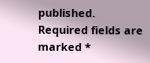published. Required fields are marked *